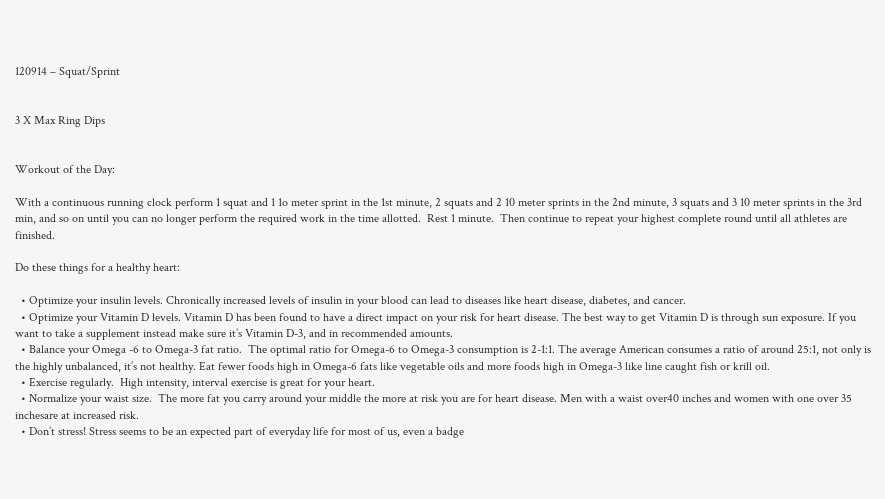120914 – Squat/Sprint


3 X Max Ring Dips


Workout of the Day:

With a continuous running clock perform 1 squat and 1 1o meter sprint in the 1st minute, 2 squats and 2 10 meter sprints in the 2nd minute, 3 squats and 3 10 meter sprints in the 3rd min, and so on until you can no longer perform the required work in the time allotted.  Rest 1 minute.  Then continue to repeat your highest complete round until all athletes are finished.

Do these things for a healthy heart:

  • Optimize your insulin levels. Chronically increased levels of insulin in your blood can lead to diseases like heart disease, diabetes, and cancer.
  • Optimize your Vitamin D levels. Vitamin D has been found to have a direct impact on your risk for heart disease. The best way to get Vitamin D is through sun exposure. If you want to take a supplement instead make sure it’s Vitamin D-3, and in recommended amounts.
  • Balance your Omega -6 to Omega-3 fat ratio.  The optimal ratio for Omega-6 to Omega-3 consumption is 2-1:1. The average American consumes a ratio of around 25:1, not only is the highly unbalanced, it’s not healthy. Eat fewer foods high in Omega-6 fats like vegetable oils and more foods high in Omega-3 like line caught fish or krill oil.
  • Exercise regularly.  High intensity, interval exercise is great for your heart.
  • Normalize your waist size.  The more fat you carry around your middle the more at risk you are for heart disease. Men with a waist over40 inches and women with one over 35 inchesare at increased risk.
  • Don’t stress! Stress seems to be an expected part of everyday life for most of us, even a badge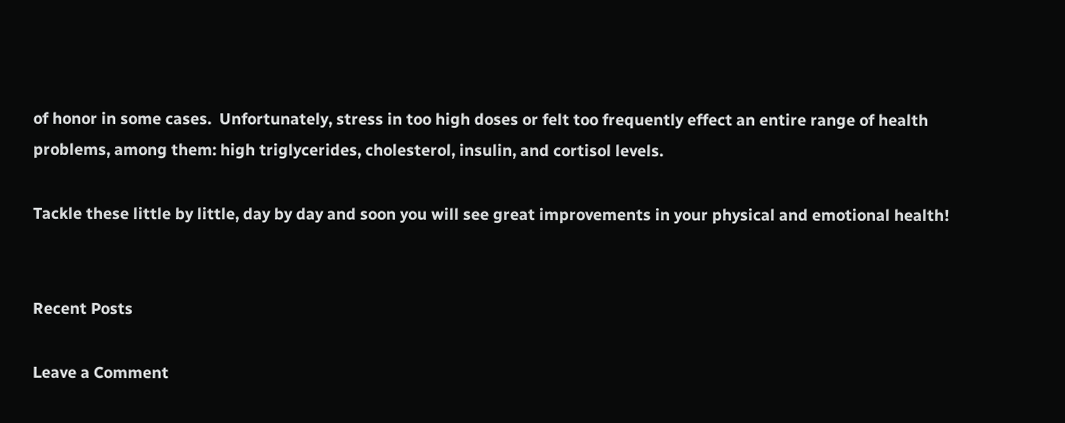of honor in some cases.  Unfortunately, stress in too high doses or felt too frequently effect an entire range of health problems, among them: high triglycerides, cholesterol, insulin, and cortisol levels.

Tackle these little by little, day by day and soon you will see great improvements in your physical and emotional health!


Recent Posts

Leave a Comment